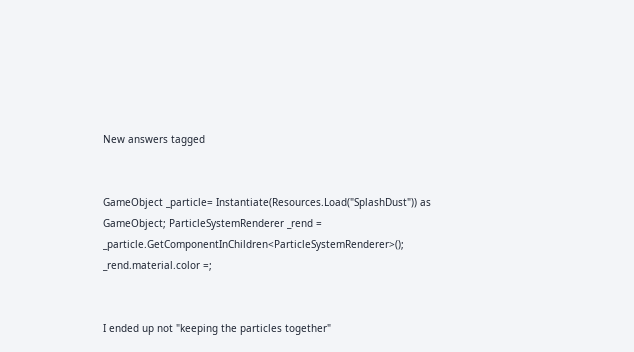New answers tagged


GameObject _particle= Instantiate(Resources.Load("SplashDust")) as GameObject; ParticleSystemRenderer _rend = _particle.GetComponentInChildren<ParticleSystemRenderer>(); _rend.material.color =;


I ended up not "keeping the particles together"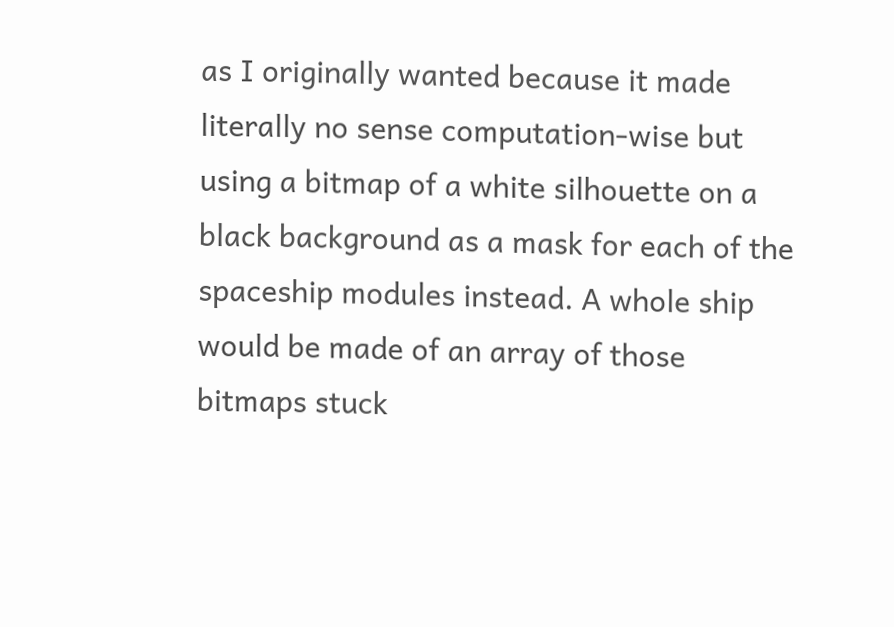as I originally wanted because it made literally no sense computation-wise but using a bitmap of a white silhouette on a black background as a mask for each of the spaceship modules instead. A whole ship would be made of an array of those bitmaps stuck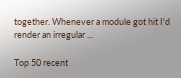together. Whenever a module got hit I'd render an irregular ...

Top 50 recent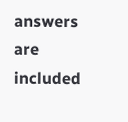answers are included